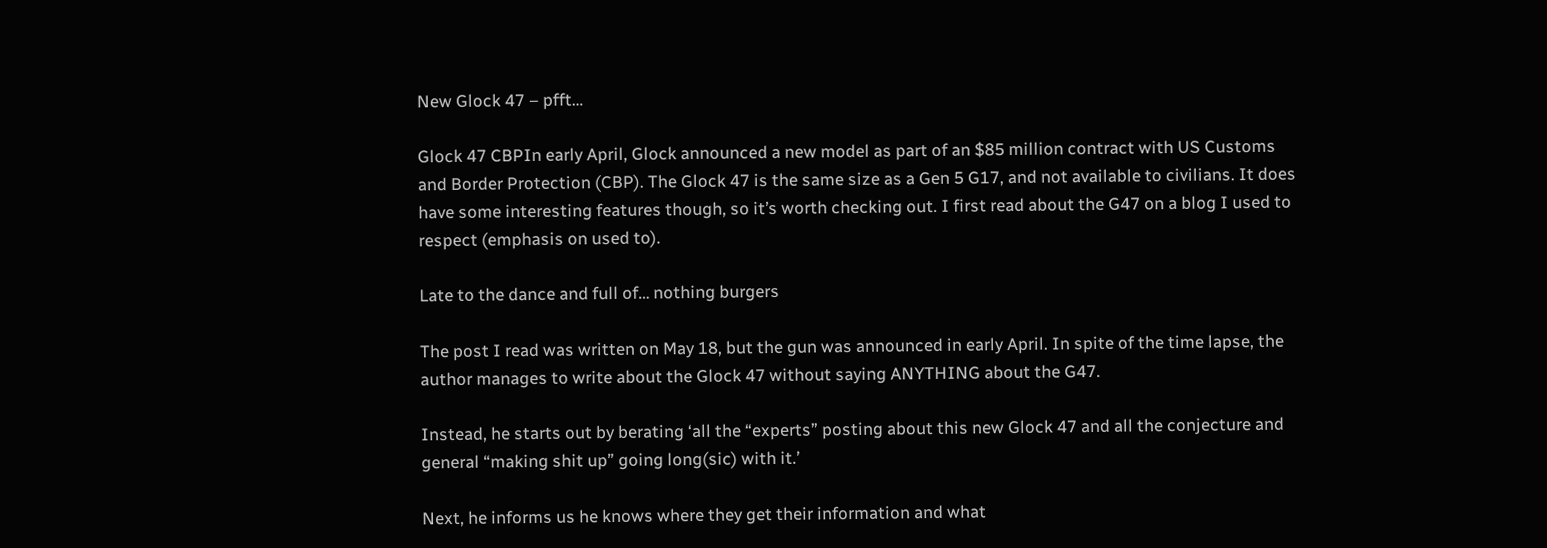New Glock 47 – pfft…

Glock 47 CBPIn early April, Glock announced a new model as part of an $85 million contract with US Customs and Border Protection (CBP). The Glock 47 is the same size as a Gen 5 G17, and not available to civilians. It does have some interesting features though, so it’s worth checking out. I first read about the G47 on a blog I used to respect (emphasis on used to).

Late to the dance and full of… nothing burgers

The post I read was written on May 18, but the gun was announced in early April. In spite of the time lapse, the author manages to write about the Glock 47 without saying ANYTHING about the G47.

Instead, he starts out by berating ‘all the “experts” posting about this new Glock 47 and all the conjecture and general “making shit up” going long(sic) with it.’

Next, he informs us he knows where they get their information and what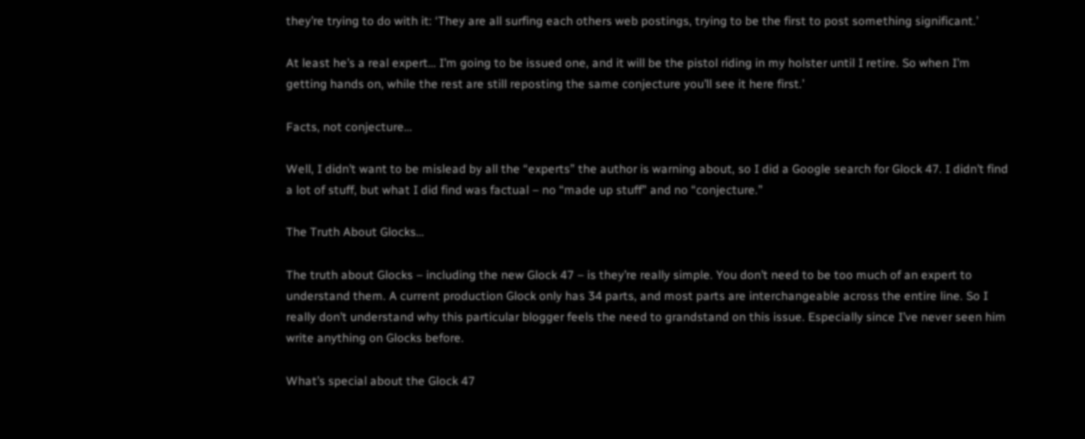they’re trying to do with it: ‘They are all surfing each others web postings, trying to be the first to post something significant.’

At least he’s a real expert… I’m going to be issued one, and it will be the pistol riding in my holster until I retire. So when I’m getting hands on, while the rest are still reposting the same conjecture you’ll see it here first.’

Facts, not conjecture…

Well, I didn’t want to be mislead by all the “experts” the author is warning about, so I did a Google search for Glock 47. I didn’t find a lot of stuff, but what I did find was factual – no “made up stuff” and no “conjecture.”

The Truth About Glocks…

The truth about Glocks – including the new Glock 47 – is they’re really simple. You don’t need to be too much of an expert to understand them. A current production Glock only has 34 parts, and most parts are interchangeable across the entire line. So I really don’t understand why this particular blogger feels the need to grandstand on this issue. Especially since I’ve never seen him write anything on Glocks before.

What’s special about the Glock 47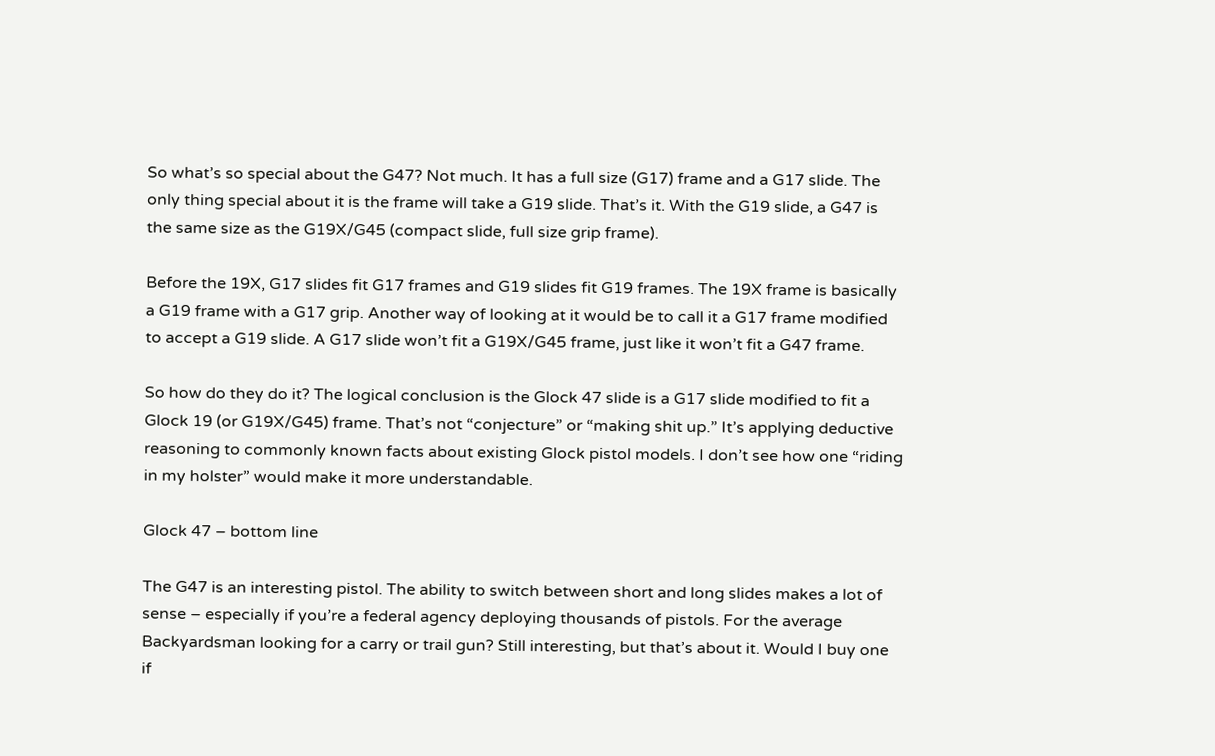So what’s so special about the G47? Not much. It has a full size (G17) frame and a G17 slide. The only thing special about it is the frame will take a G19 slide. That’s it. With the G19 slide, a G47 is the same size as the G19X/G45 (compact slide, full size grip frame).

Before the 19X, G17 slides fit G17 frames and G19 slides fit G19 frames. The 19X frame is basically a G19 frame with a G17 grip. Another way of looking at it would be to call it a G17 frame modified to accept a G19 slide. A G17 slide won’t fit a G19X/G45 frame, just like it won’t fit a G47 frame.

So how do they do it? The logical conclusion is the Glock 47 slide is a G17 slide modified to fit a Glock 19 (or G19X/G45) frame. That’s not “conjecture” or “making shit up.” It’s applying deductive reasoning to commonly known facts about existing Glock pistol models. I don’t see how one “riding in my holster” would make it more understandable.

Glock 47 – bottom line

The G47 is an interesting pistol. The ability to switch between short and long slides makes a lot of sense – especially if you’re a federal agency deploying thousands of pistols. For the average Backyardsman looking for a carry or trail gun? Still interesting, but that’s about it. Would I buy one if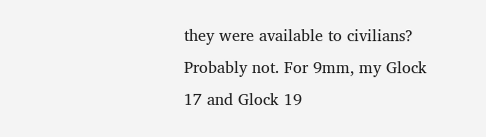they were available to civilians? Probably not. For 9mm, my Glock 17 and Glock 19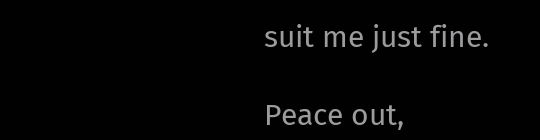suit me just fine.

Peace out,